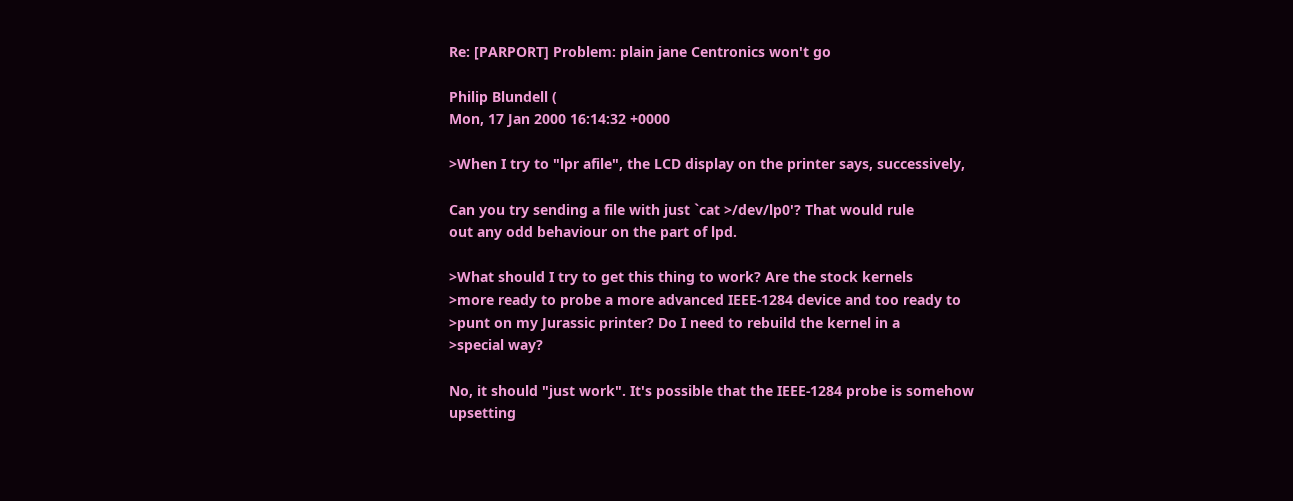Re: [PARPORT] Problem: plain jane Centronics won't go

Philip Blundell (
Mon, 17 Jan 2000 16:14:32 +0000

>When I try to "lpr afile", the LCD display on the printer says, successively,

Can you try sending a file with just `cat >/dev/lp0'? That would rule
out any odd behaviour on the part of lpd.

>What should I try to get this thing to work? Are the stock kernels
>more ready to probe a more advanced IEEE-1284 device and too ready to
>punt on my Jurassic printer? Do I need to rebuild the kernel in a
>special way?

No, it should "just work". It's possible that the IEEE-1284 probe is somehow
upsetting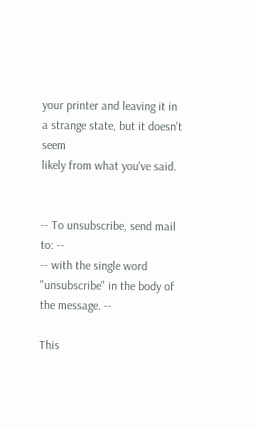your printer and leaving it in a strange state, but it doesn't seem
likely from what you've said.


-- To unsubscribe, send mail to: --
-- with the single word "unsubscribe" in the body of the message. --

This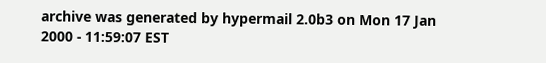archive was generated by hypermail 2.0b3 on Mon 17 Jan 2000 - 11:59:07 EST